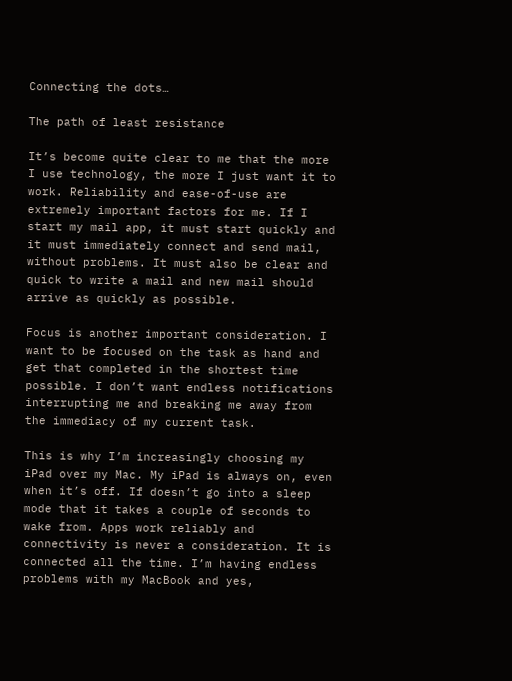Connecting the dots…

The path of least resistance

It’s become quite clear to me that the more I use technology, the more I just want it to work. Reliability and ease-of-use are extremely important factors for me. If I start my mail app, it must start quickly and it must immediately connect and send mail, without problems. It must also be clear and quick to write a mail and new mail should arrive as quickly as possible.

Focus is another important consideration. I want to be focused on the task as hand and get that completed in the shortest time possible. I don’t want endless notifications interrupting me and breaking me away from the immediacy of my current task.

This is why I’m increasingly choosing my iPad over my Mac. My iPad is always on, even when it’s off. If doesn’t go into a sleep mode that it takes a couple of seconds to wake from. Apps work reliably and connectivity is never a consideration. It is connected all the time. I’m having endless problems with my MacBook and yes,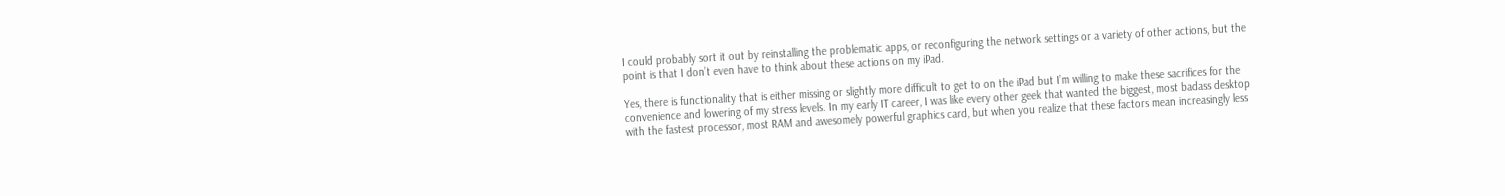I could probably sort it out by reinstalling the problematic apps, or reconfiguring the network settings or a variety of other actions, but the point is that I don’t even have to think about these actions on my iPad.

Yes, there is functionality that is either missing or slightly more difficult to get to on the iPad but I’m willing to make these sacrifices for the convenience and lowering of my stress levels. In my early IT career, I was like every other geek that wanted the biggest, most badass desktop with the fastest processor, most RAM and awesomely powerful graphics card, but when you realize that these factors mean increasingly less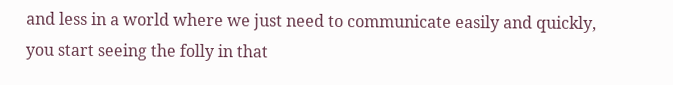and less in a world where we just need to communicate easily and quickly, you start seeing the folly in that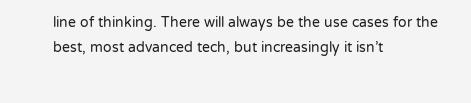line of thinking. There will always be the use cases for the best, most advanced tech, but increasingly it isn’t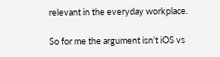relevant in the everyday workplace.

So for me the argument isn’t iOS vs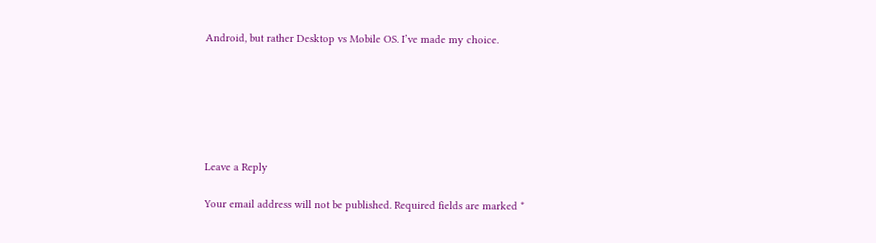Android, but rather Desktop vs Mobile OS. I’ve made my choice.






Leave a Reply

Your email address will not be published. Required fields are marked *